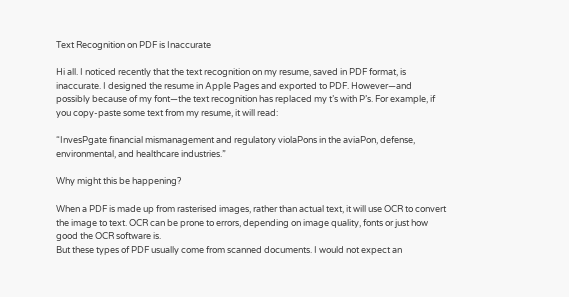Text Recognition on PDF is Inaccurate

Hi all. I noticed recently that the text recognition on my resume, saved in PDF format, is inaccurate. I designed the resume in Apple Pages and exported to PDF. However—and possibly because of my font—the text recognition has replaced my t’s with P’s. For example, if you copy-paste some text from my resume, it will read:

“InvesPgate financial mismanagement and regulatory violaPons in the aviaPon, defense, environmental, and healthcare industries.”

Why might this be happening?

When a PDF is made up from rasterised images, rather than actual text, it will use OCR to convert the image to text. OCR can be prone to errors, depending on image quality, fonts or just how good the OCR software is.
But these types of PDF usually come from scanned documents. I would not expect an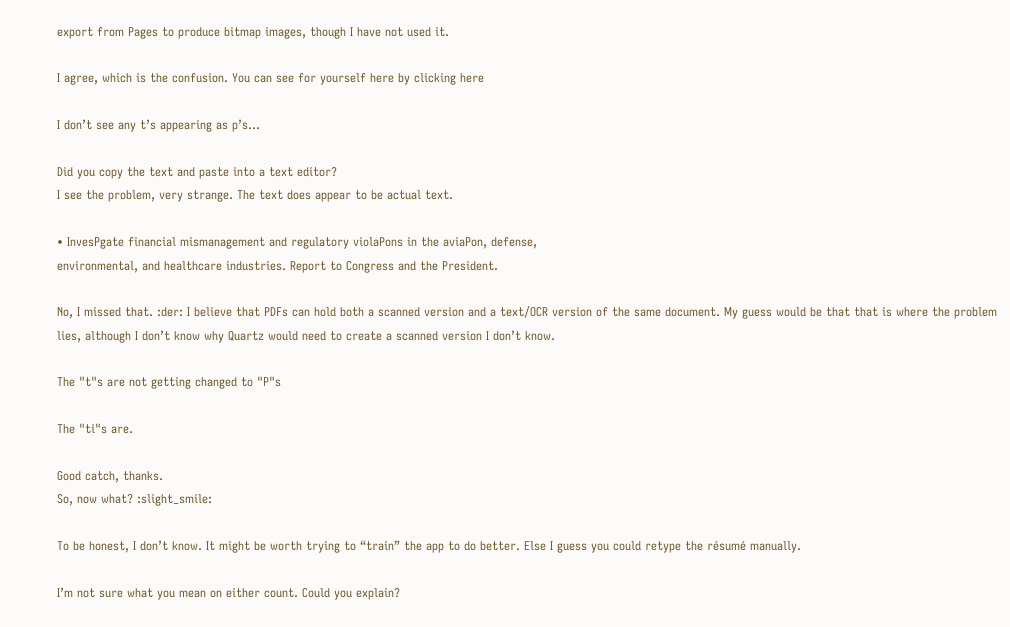export from Pages to produce bitmap images, though I have not used it.

I agree, which is the confusion. You can see for yourself here by clicking here

I don’t see any t’s appearing as p’s…

Did you copy the text and paste into a text editor?
I see the problem, very strange. The text does appear to be actual text.

• InvesPgate financial mismanagement and regulatory violaPons in the aviaPon, defense,
environmental, and healthcare industries. Report to Congress and the President.

No, I missed that. :der: I believe that PDFs can hold both a scanned version and a text/OCR version of the same document. My guess would be that that is where the problem lies, although I don’t know why Quartz would need to create a scanned version I don’t know.

The "t"s are not getting changed to "P"s

The "ti"s are.

Good catch, thanks.
So, now what? :slight_smile:

To be honest, I don’t know. It might be worth trying to “train” the app to do better. Else I guess you could retype the résumé manually.

I’m not sure what you mean on either count. Could you explain?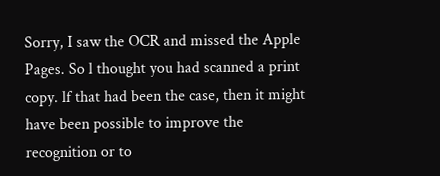Sorry, I saw the OCR and missed the Apple Pages. So l thought you had scanned a print copy. lf that had been the case, then it might have been possible to improve the recognition or to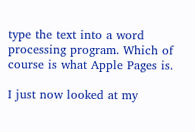type the text into a word processing program. Which of course is what Apple Pages is.

I just now looked at my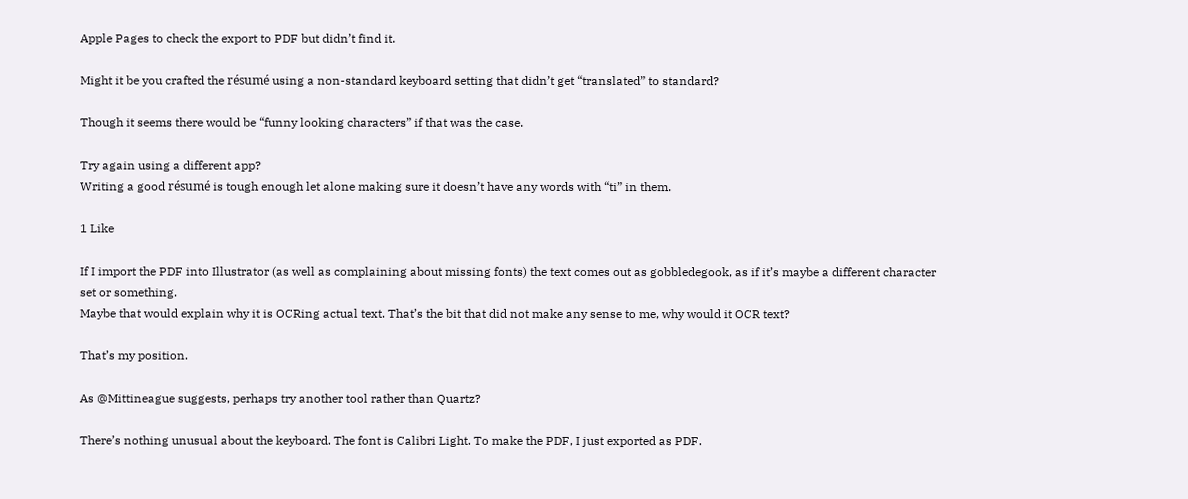Apple Pages to check the export to PDF but didn’t find it.

Might it be you crafted the résumé using a non-standard keyboard setting that didn’t get “translated” to standard?

Though it seems there would be “funny looking characters” if that was the case.

Try again using a different app?
Writing a good résumé is tough enough let alone making sure it doesn’t have any words with “ti” in them.

1 Like

If I import the PDF into Illustrator (as well as complaining about missing fonts) the text comes out as gobbledegook, as if it’s maybe a different character set or something.
Maybe that would explain why it is OCRing actual text. That’s the bit that did not make any sense to me, why would it OCR text?

That’s my position.

As @Mittineague suggests, perhaps try another tool rather than Quartz?

There’s nothing unusual about the keyboard. The font is Calibri Light. To make the PDF, I just exported as PDF.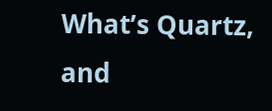What’s Quartz, and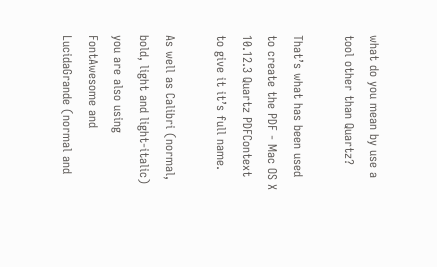what do you mean by use a tool other than Quartz?

That’s what has been used to create the PDF - Mac OS X 10.12.3 Quartz PDFContext to give it it’s full name.

As well as Calibri (normal, bold, light and light-italic) you are also using FontAwesome and LucidaGrande (normal and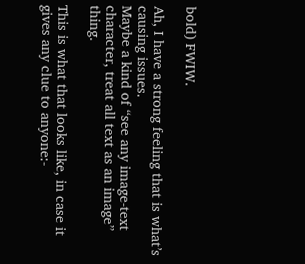bold) FWIW.

Ah, I have a strong feeling that is what’s causing issues.
Maybe a kind of “see any image-text character, treat all text as an image” thing.

This is what that looks like, in case it gives any clue to anyone:-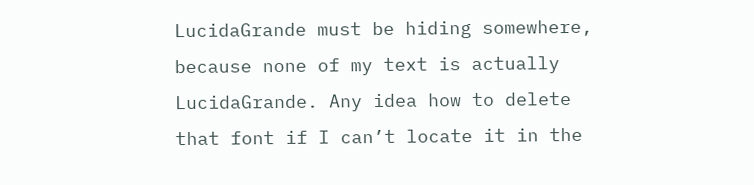LucidaGrande must be hiding somewhere, because none of my text is actually LucidaGrande. Any idea how to delete that font if I can’t locate it in the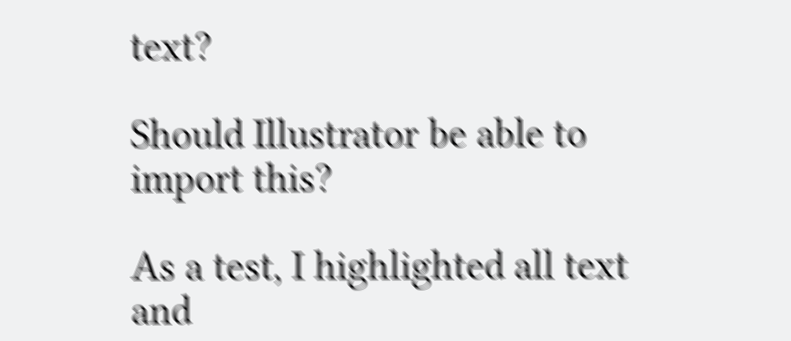text?

Should Illustrator be able to import this?

As a test, I highlighted all text and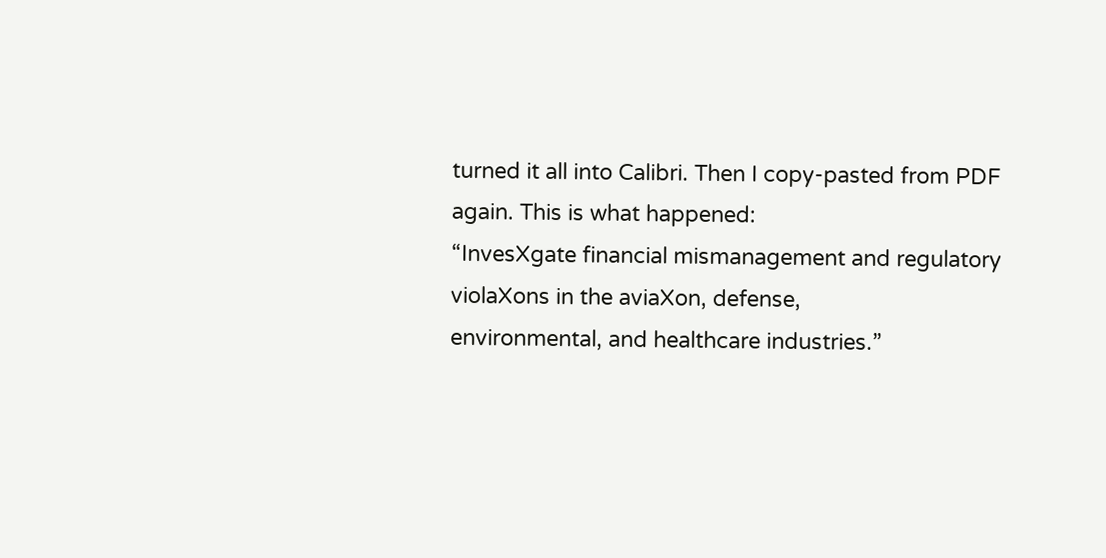turned it all into Calibri. Then I copy-pasted from PDF again. This is what happened:
“InvesXgate financial mismanagement and regulatory violaXons in the aviaXon, defense,
environmental, and healthcare industries.”